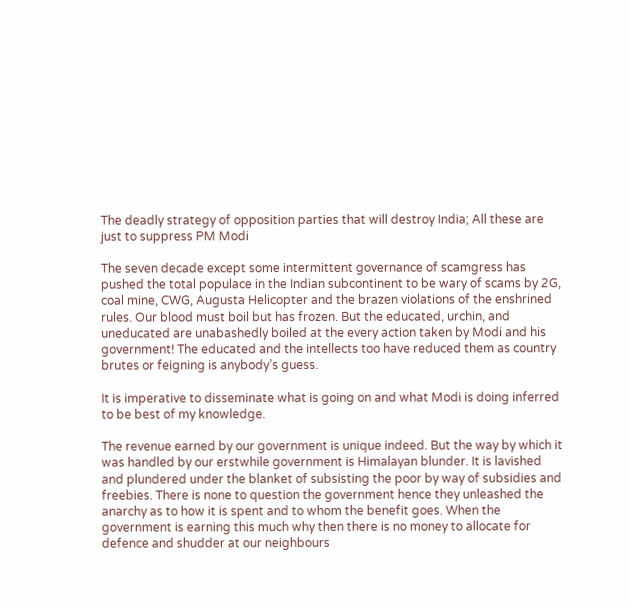The deadly strategy of opposition parties that will destroy India; All these are just to suppress PM Modi

The seven decade except some intermittent governance of scamgress has pushed the total populace in the Indian subcontinent to be wary of scams by 2G, coal mine, CWG, Augusta Helicopter and the brazen violations of the enshrined rules. Our blood must boil but has frozen. But the educated, urchin, and uneducated are unabashedly boiled at the every action taken by Modi and his government! The educated and the intellects too have reduced them as country brutes or feigning is anybody’s guess.

It is imperative to disseminate what is going on and what Modi is doing inferred to be best of my knowledge.

The revenue earned by our government is unique indeed. But the way by which it was handled by our erstwhile government is Himalayan blunder. It is lavished and plundered under the blanket of subsisting the poor by way of subsidies and freebies. There is none to question the government hence they unleashed the anarchy as to how it is spent and to whom the benefit goes. When the government is earning this much why then there is no money to allocate for defence and shudder at our neighbours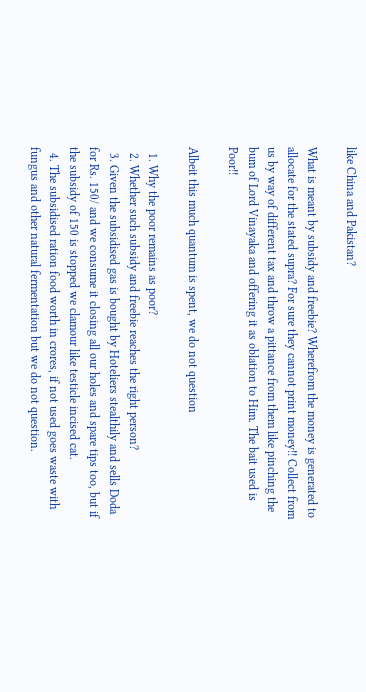like China and Pakistan?

What is meant by subsidy and freebie? Wherefrom the money is generated to allocate for the stated supra? For sure they cannot print money!! Collect from us by way of different tax and throw a pittance from them like pinching the bum of Lord Vinayaka and offering it as oblation to Him. The bait used is Poor!!

Albeit this much quantum is spent, we do not question

  1. Why the poor remains as poor?
  2. Whether such subsidy and freebie reaches the right person?
  3. Given the subsidised gas is bought by Hoteliers stealthily and sells Doda for Rs. 150/ and we consume it closing all our holes and spare tips too, but if the subsidy of 150 is stopped we clamour like testicle incised cat.
  4. The subsidised ration food worth in crores, if not used goes waste with fungus and other natural fermentation but we do not question.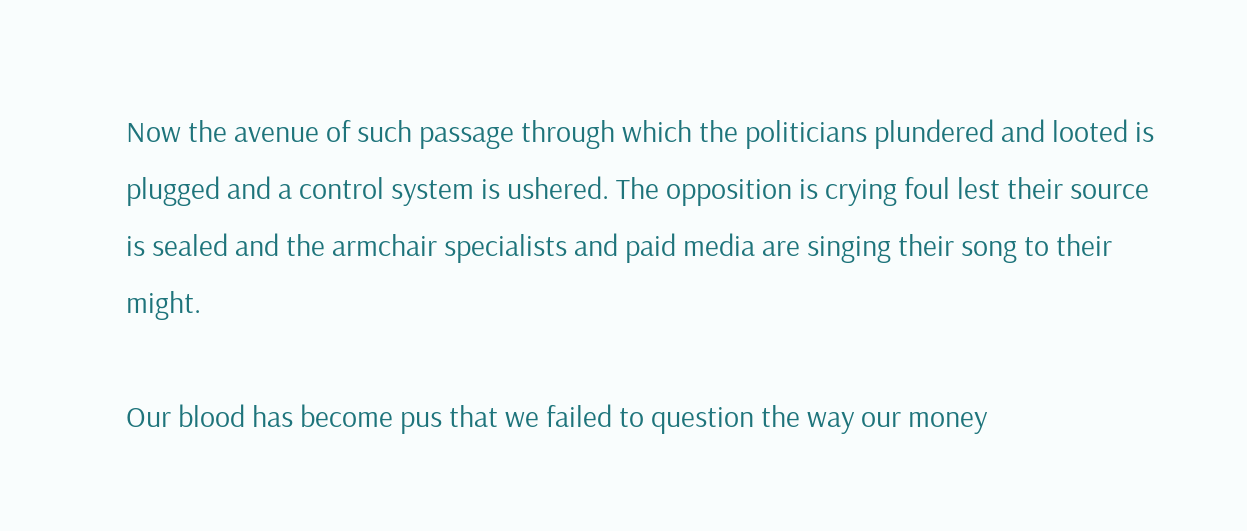Now the avenue of such passage through which the politicians plundered and looted is plugged and a control system is ushered. The opposition is crying foul lest their source is sealed and the armchair specialists and paid media are singing their song to their might.

Our blood has become pus that we failed to question the way our money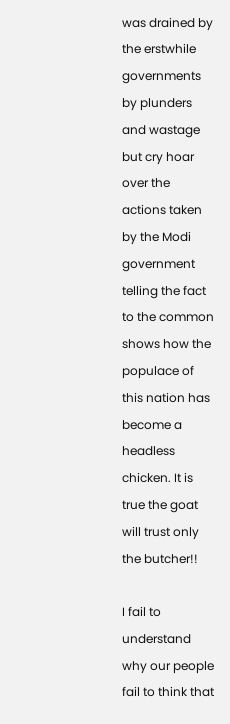was drained by the erstwhile governments by plunders and wastage but cry hoar over the actions taken by the Modi government telling the fact to the common shows how the populace of this nation has become a headless chicken. It is true the goat will trust only the butcher!!

I fail to understand why our people fail to think that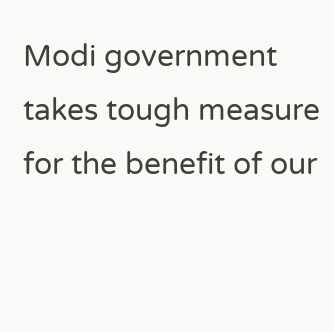Modi government takes tough measure for the benefit of our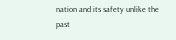nation and its safety unlike the past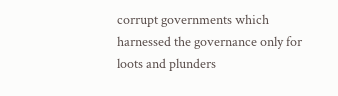corrupt governments which harnessed the governance only for loots and plunders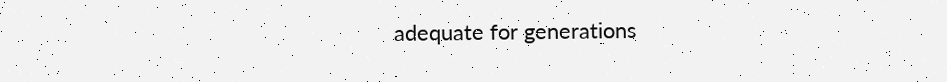adequate for generations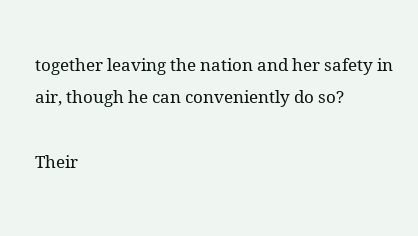together leaving the nation and her safety in air, though he can conveniently do so?

Their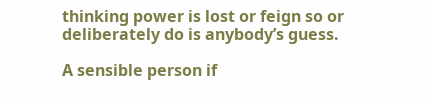thinking power is lost or feign so or deliberately do is anybody’s guess.

A sensible person if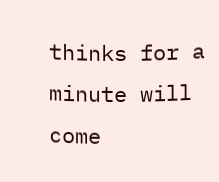thinks for a minute will come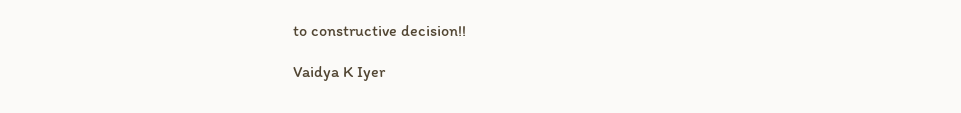to constructive decision!!

Vaidya K Iyer